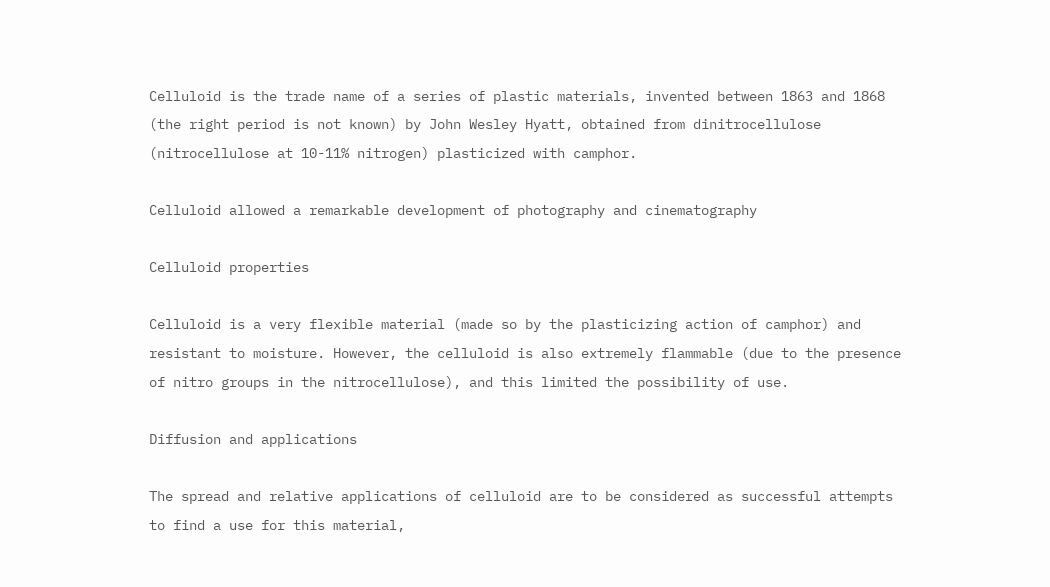Celluloid is the trade name of a series of plastic materials, invented between 1863 and 1868 (the right period is not known) by John Wesley Hyatt, obtained from dinitrocellulose (nitrocellulose at 10-11% nitrogen) plasticized with camphor.

Celluloid allowed a remarkable development of photography and cinematography

Celluloid properties

Celluloid is a very flexible material (made so by the plasticizing action of camphor) and resistant to moisture. However, the celluloid is also extremely flammable (due to the presence of nitro groups in the nitrocellulose), and this limited the possibility of use.

Diffusion and applications

The spread and relative applications of celluloid are to be considered as successful attempts to find a use for this material,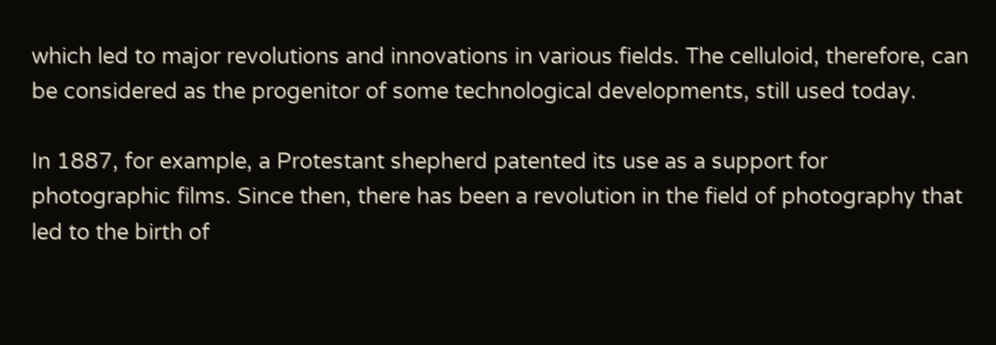which led to major revolutions and innovations in various fields. The celluloid, therefore, can be considered as the progenitor of some technological developments, still used today.

In 1887, for example, a Protestant shepherd patented its use as a support for photographic films. Since then, there has been a revolution in the field of photography that led to the birth of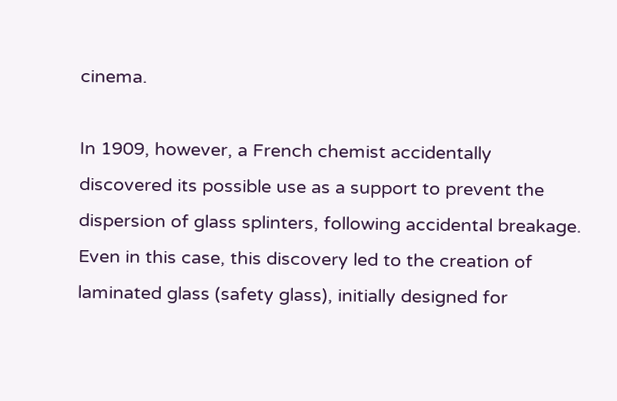cinema.

In 1909, however, a French chemist accidentally discovered its possible use as a support to prevent the dispersion of glass splinters, following accidental breakage. Even in this case, this discovery led to the creation of laminated glass (safety glass), initially designed for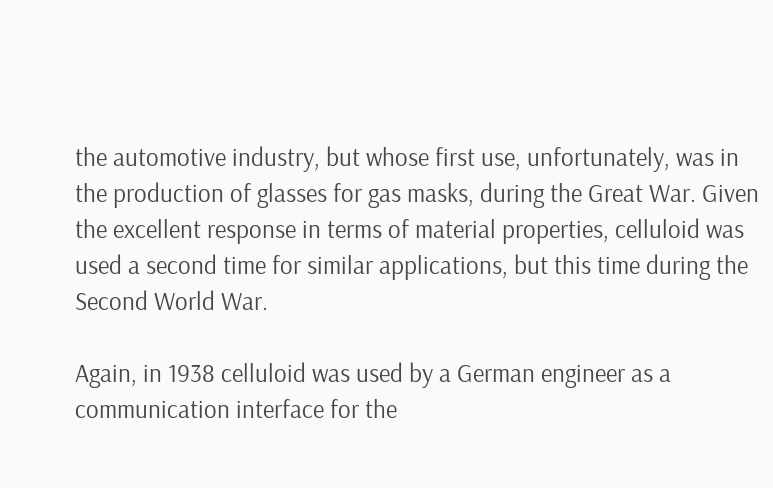the automotive industry, but whose first use, unfortunately, was in the production of glasses for gas masks, during the Great War. Given the excellent response in terms of material properties, celluloid was used a second time for similar applications, but this time during the Second World War.

Again, in 1938 celluloid was used by a German engineer as a communication interface for the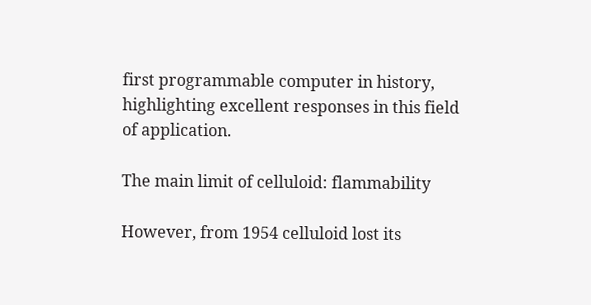first programmable computer in history, highlighting excellent responses in this field of application.

The main limit of celluloid: flammability

However, from 1954 celluloid lost its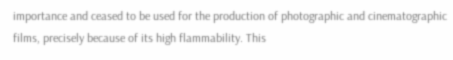importance and ceased to be used for the production of photographic and cinematographic films, precisely because of its high flammability. This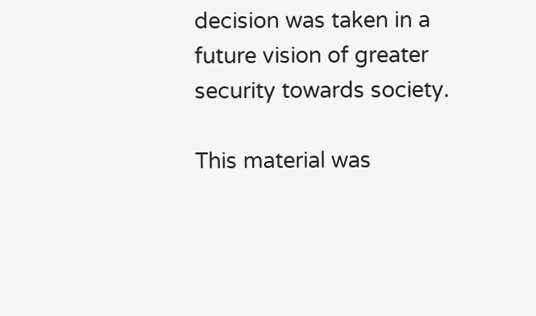decision was taken in a future vision of greater security towards society.

This material was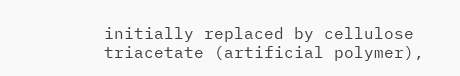initially replaced by cellulose triacetate (artificial polymer),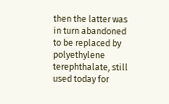then the latter was in turn abandoned to be replaced by polyethylene terephthalate, still used today for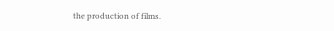the production of films.